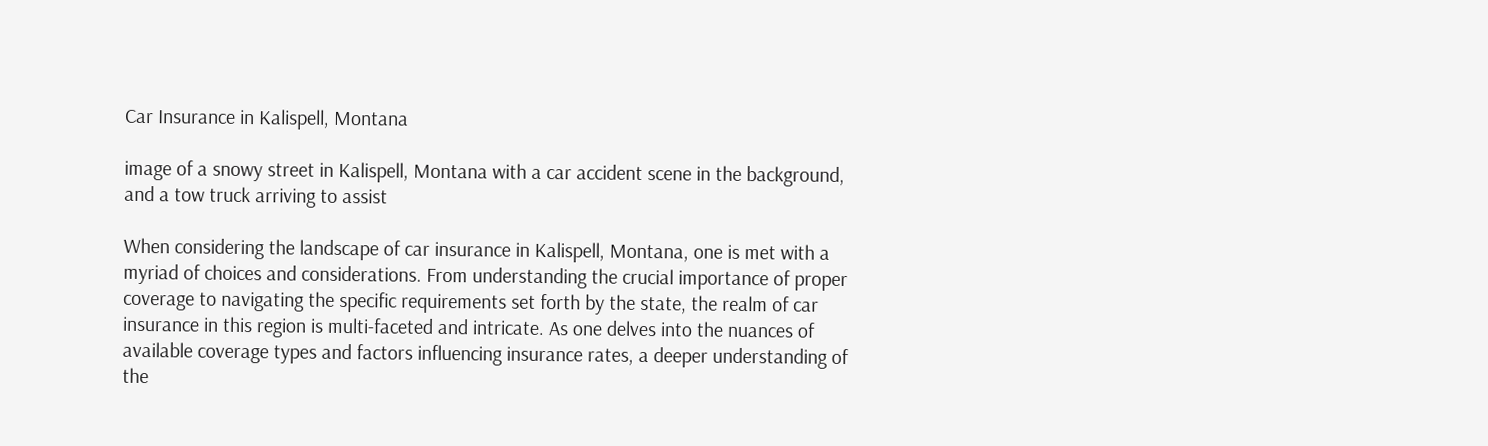Car Insurance in Kalispell, Montana

image of a snowy street in Kalispell, Montana with a car accident scene in the background, and a tow truck arriving to assist

When considering the landscape of car insurance in Kalispell, Montana, one is met with a myriad of choices and considerations. From understanding the crucial importance of proper coverage to navigating the specific requirements set forth by the state, the realm of car insurance in this region is multi-faceted and intricate. As one delves into the nuances of available coverage types and factors influencing insurance rates, a deeper understanding of the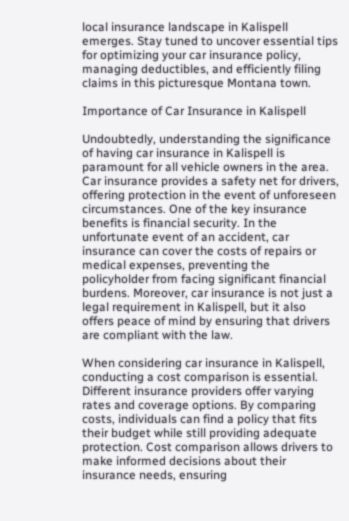local insurance landscape in Kalispell emerges. Stay tuned to uncover essential tips for optimizing your car insurance policy, managing deductibles, and efficiently filing claims in this picturesque Montana town.

Importance of Car Insurance in Kalispell

Undoubtedly, understanding the significance of having car insurance in Kalispell is paramount for all vehicle owners in the area. Car insurance provides a safety net for drivers, offering protection in the event of unforeseen circumstances. One of the key insurance benefits is financial security. In the unfortunate event of an accident, car insurance can cover the costs of repairs or medical expenses, preventing the policyholder from facing significant financial burdens. Moreover, car insurance is not just a legal requirement in Kalispell, but it also offers peace of mind by ensuring that drivers are compliant with the law.

When considering car insurance in Kalispell, conducting a cost comparison is essential. Different insurance providers offer varying rates and coverage options. By comparing costs, individuals can find a policy that fits their budget while still providing adequate protection. Cost comparison allows drivers to make informed decisions about their insurance needs, ensuring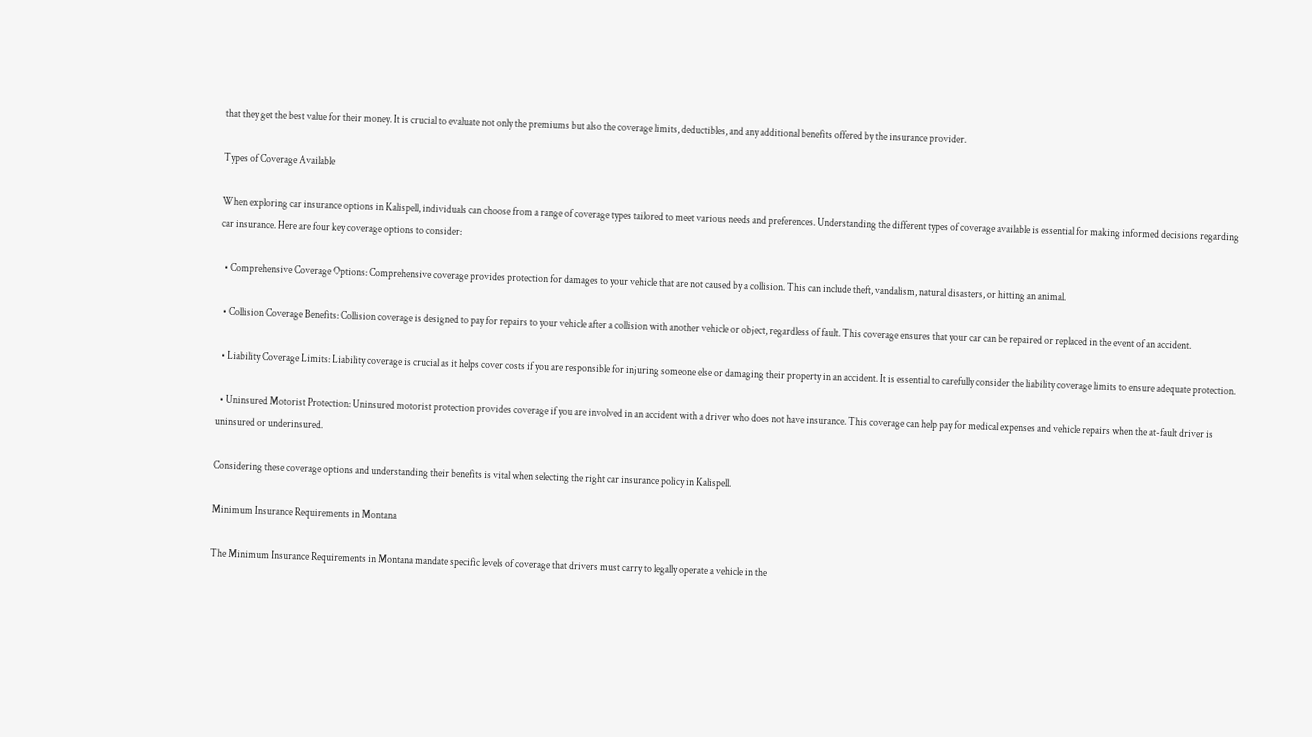that they get the best value for their money. It is crucial to evaluate not only the premiums but also the coverage limits, deductibles, and any additional benefits offered by the insurance provider.

Types of Coverage Available

When exploring car insurance options in Kalispell, individuals can choose from a range of coverage types tailored to meet various needs and preferences. Understanding the different types of coverage available is essential for making informed decisions regarding car insurance. Here are four key coverage options to consider:

  • Comprehensive Coverage Options: Comprehensive coverage provides protection for damages to your vehicle that are not caused by a collision. This can include theft, vandalism, natural disasters, or hitting an animal.

  • Collision Coverage Benefits: Collision coverage is designed to pay for repairs to your vehicle after a collision with another vehicle or object, regardless of fault. This coverage ensures that your car can be repaired or replaced in the event of an accident.

  • Liability Coverage Limits: Liability coverage is crucial as it helps cover costs if you are responsible for injuring someone else or damaging their property in an accident. It is essential to carefully consider the liability coverage limits to ensure adequate protection.

  • Uninsured Motorist Protection: Uninsured motorist protection provides coverage if you are involved in an accident with a driver who does not have insurance. This coverage can help pay for medical expenses and vehicle repairs when the at-fault driver is uninsured or underinsured.

Considering these coverage options and understanding their benefits is vital when selecting the right car insurance policy in Kalispell.

Minimum Insurance Requirements in Montana

The Minimum Insurance Requirements in Montana mandate specific levels of coverage that drivers must carry to legally operate a vehicle in the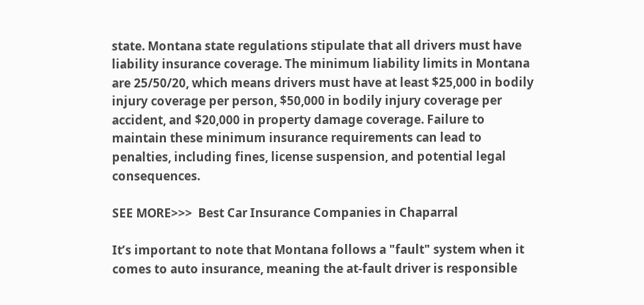state. Montana state regulations stipulate that all drivers must have liability insurance coverage. The minimum liability limits in Montana are 25/50/20, which means drivers must have at least $25,000 in bodily injury coverage per person, $50,000 in bodily injury coverage per accident, and $20,000 in property damage coverage. Failure to maintain these minimum insurance requirements can lead to penalties, including fines, license suspension, and potential legal consequences.

SEE MORE>>>  Best Car Insurance Companies in Chaparral

It’s important to note that Montana follows a "fault" system when it comes to auto insurance, meaning the at-fault driver is responsible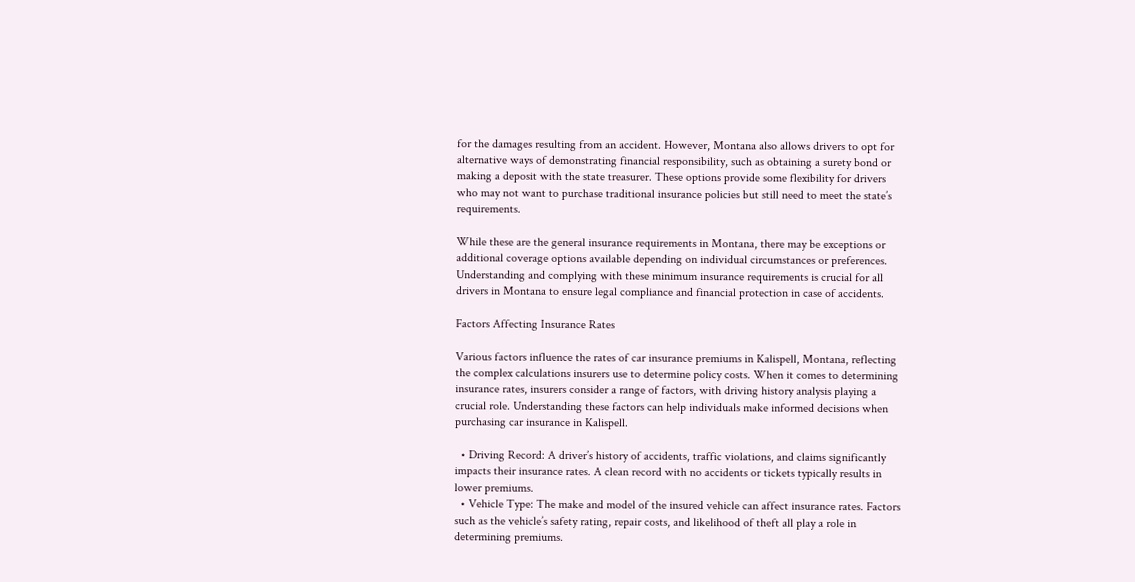for the damages resulting from an accident. However, Montana also allows drivers to opt for alternative ways of demonstrating financial responsibility, such as obtaining a surety bond or making a deposit with the state treasurer. These options provide some flexibility for drivers who may not want to purchase traditional insurance policies but still need to meet the state’s requirements.

While these are the general insurance requirements in Montana, there may be exceptions or additional coverage options available depending on individual circumstances or preferences. Understanding and complying with these minimum insurance requirements is crucial for all drivers in Montana to ensure legal compliance and financial protection in case of accidents.

Factors Affecting Insurance Rates

Various factors influence the rates of car insurance premiums in Kalispell, Montana, reflecting the complex calculations insurers use to determine policy costs. When it comes to determining insurance rates, insurers consider a range of factors, with driving history analysis playing a crucial role. Understanding these factors can help individuals make informed decisions when purchasing car insurance in Kalispell.

  • Driving Record: A driver’s history of accidents, traffic violations, and claims significantly impacts their insurance rates. A clean record with no accidents or tickets typically results in lower premiums.
  • Vehicle Type: The make and model of the insured vehicle can affect insurance rates. Factors such as the vehicle’s safety rating, repair costs, and likelihood of theft all play a role in determining premiums.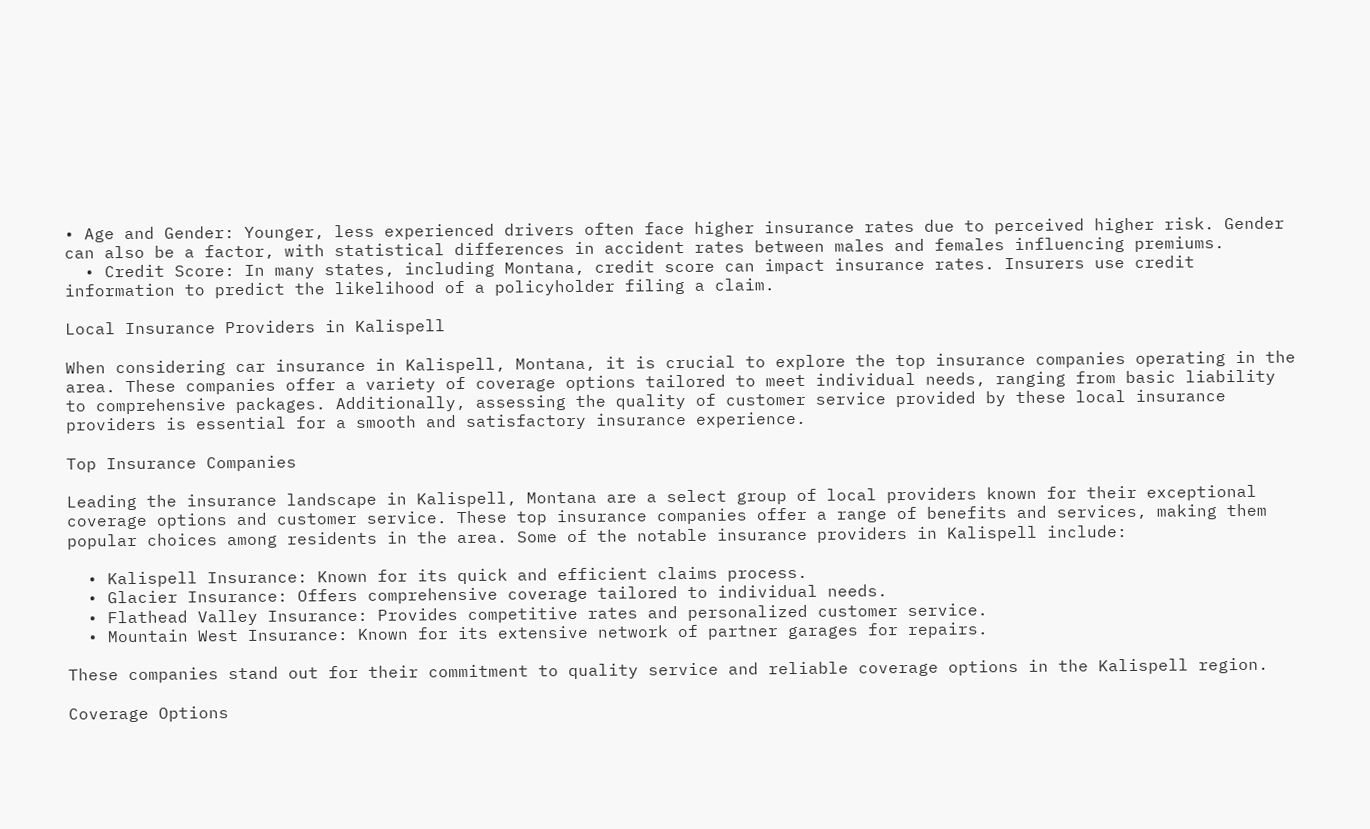• Age and Gender: Younger, less experienced drivers often face higher insurance rates due to perceived higher risk. Gender can also be a factor, with statistical differences in accident rates between males and females influencing premiums.
  • Credit Score: In many states, including Montana, credit score can impact insurance rates. Insurers use credit information to predict the likelihood of a policyholder filing a claim.

Local Insurance Providers in Kalispell

When considering car insurance in Kalispell, Montana, it is crucial to explore the top insurance companies operating in the area. These companies offer a variety of coverage options tailored to meet individual needs, ranging from basic liability to comprehensive packages. Additionally, assessing the quality of customer service provided by these local insurance providers is essential for a smooth and satisfactory insurance experience.

Top Insurance Companies

Leading the insurance landscape in Kalispell, Montana are a select group of local providers known for their exceptional coverage options and customer service. These top insurance companies offer a range of benefits and services, making them popular choices among residents in the area. Some of the notable insurance providers in Kalispell include:

  • Kalispell Insurance: Known for its quick and efficient claims process.
  • Glacier Insurance: Offers comprehensive coverage tailored to individual needs.
  • Flathead Valley Insurance: Provides competitive rates and personalized customer service.
  • Mountain West Insurance: Known for its extensive network of partner garages for repairs.

These companies stand out for their commitment to quality service and reliable coverage options in the Kalispell region.

Coverage Options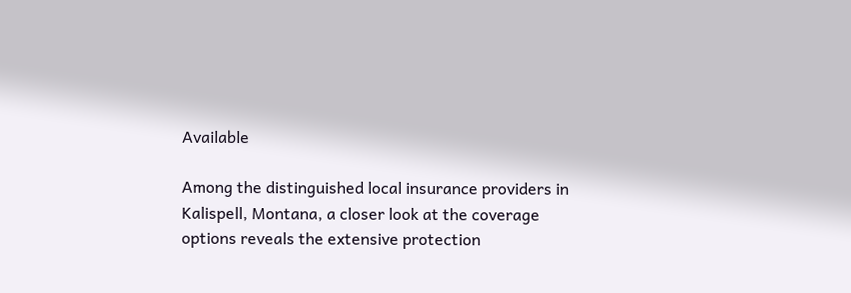Available

Among the distinguished local insurance providers in Kalispell, Montana, a closer look at the coverage options reveals the extensive protection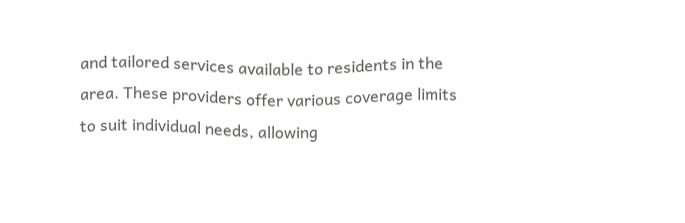and tailored services available to residents in the area. These providers offer various coverage limits to suit individual needs, allowing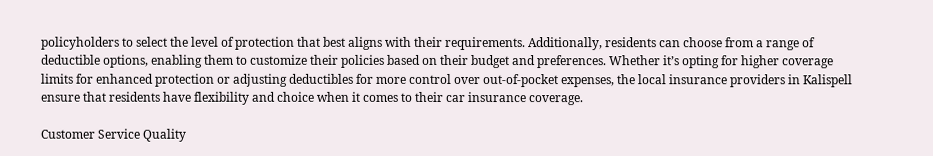policyholders to select the level of protection that best aligns with their requirements. Additionally, residents can choose from a range of deductible options, enabling them to customize their policies based on their budget and preferences. Whether it’s opting for higher coverage limits for enhanced protection or adjusting deductibles for more control over out-of-pocket expenses, the local insurance providers in Kalispell ensure that residents have flexibility and choice when it comes to their car insurance coverage.

Customer Service Quality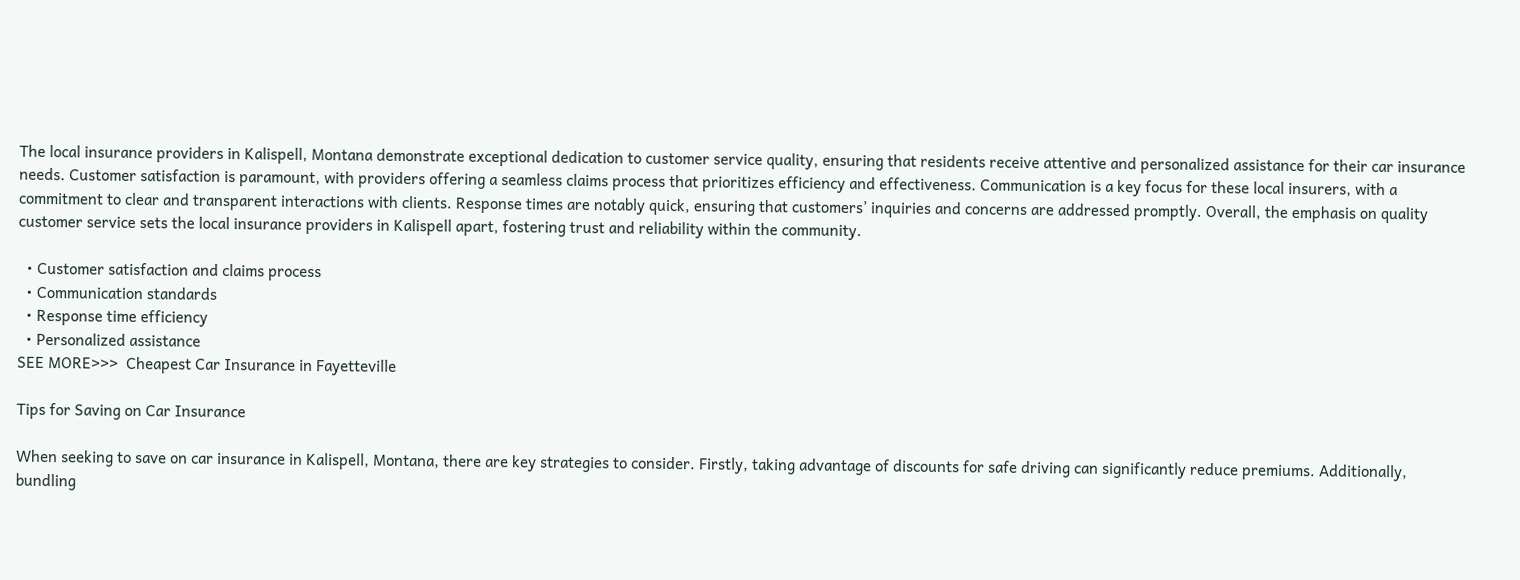The local insurance providers in Kalispell, Montana demonstrate exceptional dedication to customer service quality, ensuring that residents receive attentive and personalized assistance for their car insurance needs. Customer satisfaction is paramount, with providers offering a seamless claims process that prioritizes efficiency and effectiveness. Communication is a key focus for these local insurers, with a commitment to clear and transparent interactions with clients. Response times are notably quick, ensuring that customers’ inquiries and concerns are addressed promptly. Overall, the emphasis on quality customer service sets the local insurance providers in Kalispell apart, fostering trust and reliability within the community.

  • Customer satisfaction and claims process
  • Communication standards
  • Response time efficiency
  • Personalized assistance
SEE MORE>>>  Cheapest Car Insurance in Fayetteville

Tips for Saving on Car Insurance

When seeking to save on car insurance in Kalispell, Montana, there are key strategies to consider. Firstly, taking advantage of discounts for safe driving can significantly reduce premiums. Additionally, bundling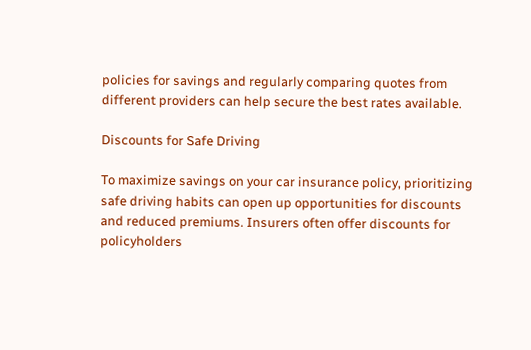policies for savings and regularly comparing quotes from different providers can help secure the best rates available.

Discounts for Safe Driving

To maximize savings on your car insurance policy, prioritizing safe driving habits can open up opportunities for discounts and reduced premiums. Insurers often offer discounts for policyholders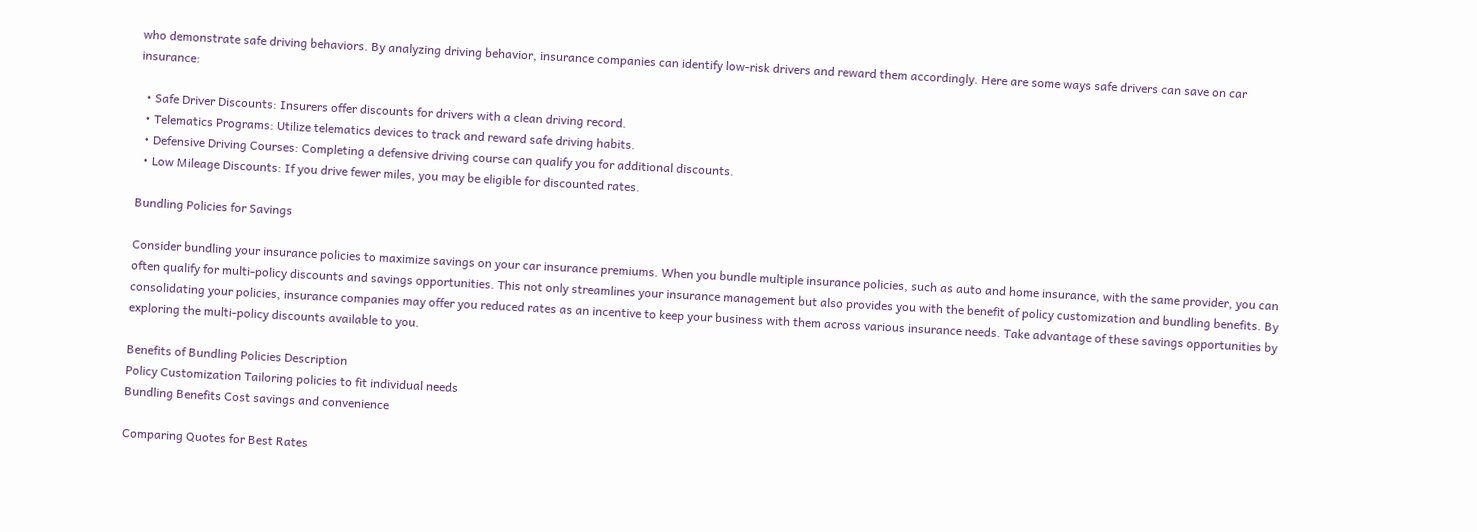who demonstrate safe driving behaviors. By analyzing driving behavior, insurance companies can identify low-risk drivers and reward them accordingly. Here are some ways safe drivers can save on car insurance:

  • Safe Driver Discounts: Insurers offer discounts for drivers with a clean driving record.
  • Telematics Programs: Utilize telematics devices to track and reward safe driving habits.
  • Defensive Driving Courses: Completing a defensive driving course can qualify you for additional discounts.
  • Low Mileage Discounts: If you drive fewer miles, you may be eligible for discounted rates.

Bundling Policies for Savings

Consider bundling your insurance policies to maximize savings on your car insurance premiums. When you bundle multiple insurance policies, such as auto and home insurance, with the same provider, you can often qualify for multi-policy discounts and savings opportunities. This not only streamlines your insurance management but also provides you with the benefit of policy customization and bundling benefits. By consolidating your policies, insurance companies may offer you reduced rates as an incentive to keep your business with them across various insurance needs. Take advantage of these savings opportunities by exploring the multi-policy discounts available to you.

Benefits of Bundling Policies Description
Policy Customization Tailoring policies to fit individual needs
Bundling Benefits Cost savings and convenience

Comparing Quotes for Best Rates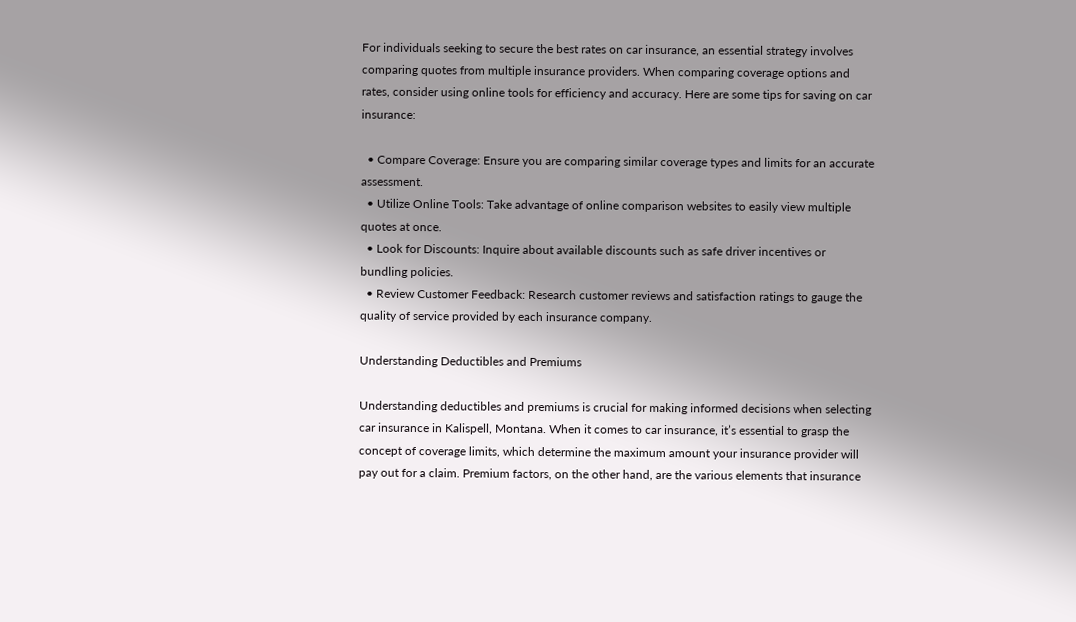For individuals seeking to secure the best rates on car insurance, an essential strategy involves comparing quotes from multiple insurance providers. When comparing coverage options and rates, consider using online tools for efficiency and accuracy. Here are some tips for saving on car insurance:

  • Compare Coverage: Ensure you are comparing similar coverage types and limits for an accurate assessment.
  • Utilize Online Tools: Take advantage of online comparison websites to easily view multiple quotes at once.
  • Look for Discounts: Inquire about available discounts such as safe driver incentives or bundling policies.
  • Review Customer Feedback: Research customer reviews and satisfaction ratings to gauge the quality of service provided by each insurance company.

Understanding Deductibles and Premiums

Understanding deductibles and premiums is crucial for making informed decisions when selecting car insurance in Kalispell, Montana. When it comes to car insurance, it’s essential to grasp the concept of coverage limits, which determine the maximum amount your insurance provider will pay out for a claim. Premium factors, on the other hand, are the various elements that insurance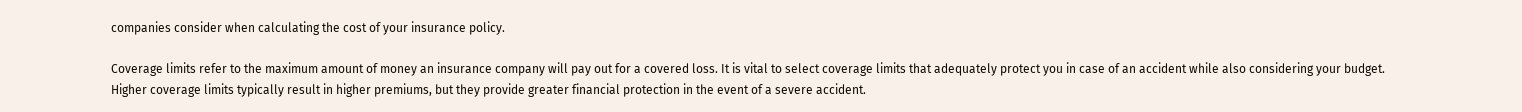companies consider when calculating the cost of your insurance policy.

Coverage limits refer to the maximum amount of money an insurance company will pay out for a covered loss. It is vital to select coverage limits that adequately protect you in case of an accident while also considering your budget. Higher coverage limits typically result in higher premiums, but they provide greater financial protection in the event of a severe accident.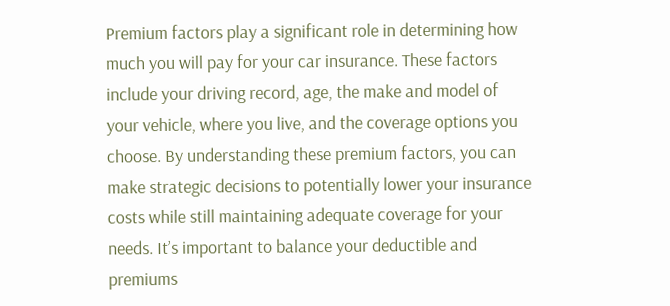Premium factors play a significant role in determining how much you will pay for your car insurance. These factors include your driving record, age, the make and model of your vehicle, where you live, and the coverage options you choose. By understanding these premium factors, you can make strategic decisions to potentially lower your insurance costs while still maintaining adequate coverage for your needs. It’s important to balance your deductible and premiums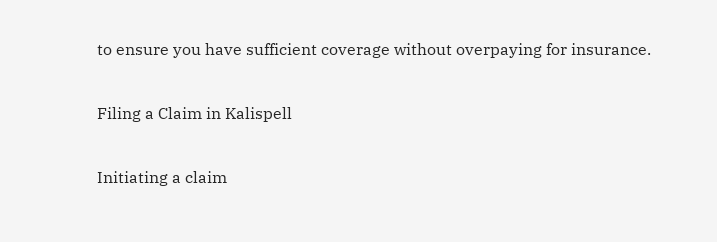to ensure you have sufficient coverage without overpaying for insurance.

Filing a Claim in Kalispell

Initiating a claim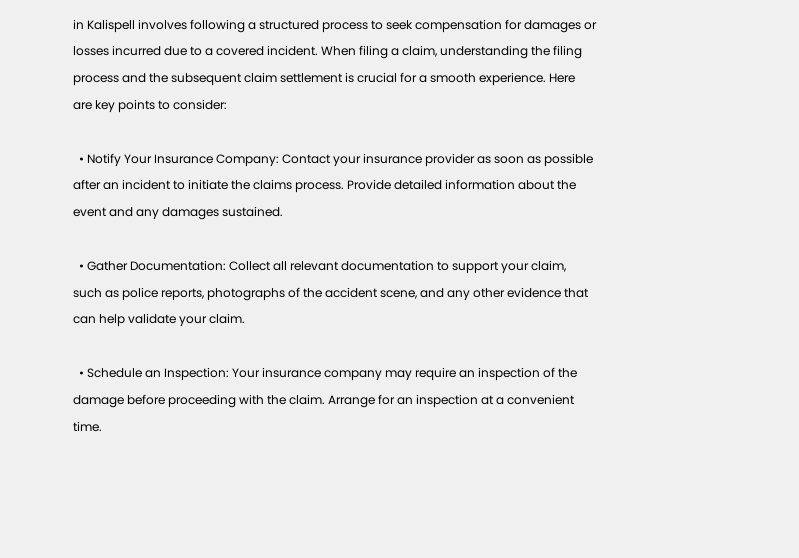in Kalispell involves following a structured process to seek compensation for damages or losses incurred due to a covered incident. When filing a claim, understanding the filing process and the subsequent claim settlement is crucial for a smooth experience. Here are key points to consider:

  • Notify Your Insurance Company: Contact your insurance provider as soon as possible after an incident to initiate the claims process. Provide detailed information about the event and any damages sustained.

  • Gather Documentation: Collect all relevant documentation to support your claim, such as police reports, photographs of the accident scene, and any other evidence that can help validate your claim.

  • Schedule an Inspection: Your insurance company may require an inspection of the damage before proceeding with the claim. Arrange for an inspection at a convenient time.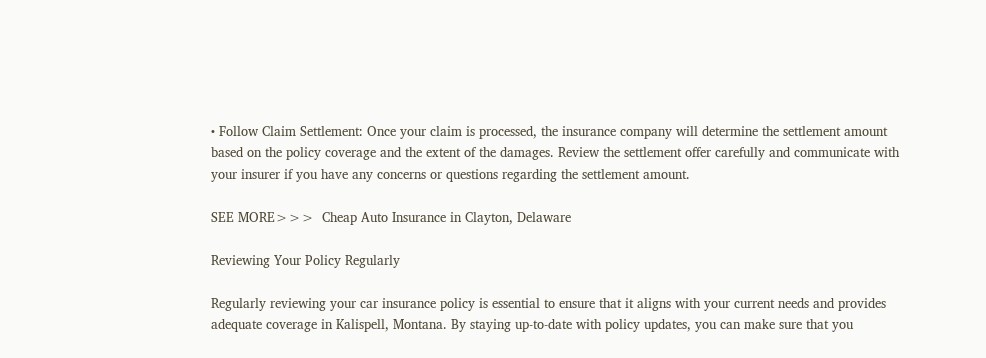• Follow Claim Settlement: Once your claim is processed, the insurance company will determine the settlement amount based on the policy coverage and the extent of the damages. Review the settlement offer carefully and communicate with your insurer if you have any concerns or questions regarding the settlement amount.

SEE MORE>>>  Cheap Auto Insurance in Clayton, Delaware

Reviewing Your Policy Regularly

Regularly reviewing your car insurance policy is essential to ensure that it aligns with your current needs and provides adequate coverage in Kalispell, Montana. By staying up-to-date with policy updates, you can make sure that you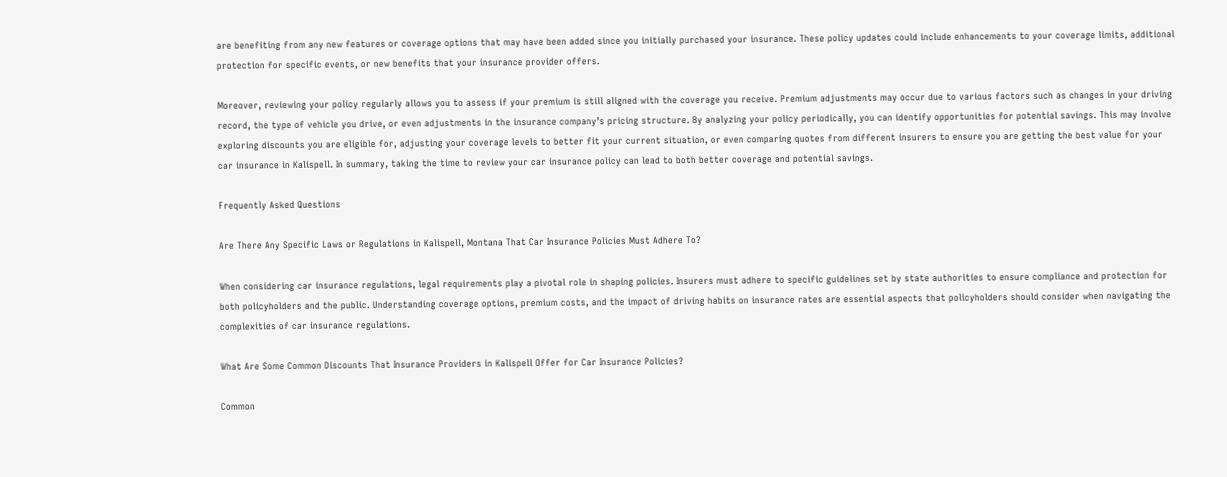are benefiting from any new features or coverage options that may have been added since you initially purchased your insurance. These policy updates could include enhancements to your coverage limits, additional protection for specific events, or new benefits that your insurance provider offers.

Moreover, reviewing your policy regularly allows you to assess if your premium is still aligned with the coverage you receive. Premium adjustments may occur due to various factors such as changes in your driving record, the type of vehicle you drive, or even adjustments in the insurance company’s pricing structure. By analyzing your policy periodically, you can identify opportunities for potential savings. This may involve exploring discounts you are eligible for, adjusting your coverage levels to better fit your current situation, or even comparing quotes from different insurers to ensure you are getting the best value for your car insurance in Kalispell. In summary, taking the time to review your car insurance policy can lead to both better coverage and potential savings.

Frequently Asked Questions

Are There Any Specific Laws or Regulations in Kalispell, Montana That Car Insurance Policies Must Adhere To?

When considering car insurance regulations, legal requirements play a pivotal role in shaping policies. Insurers must adhere to specific guidelines set by state authorities to ensure compliance and protection for both policyholders and the public. Understanding coverage options, premium costs, and the impact of driving habits on insurance rates are essential aspects that policyholders should consider when navigating the complexities of car insurance regulations.

What Are Some Common Discounts That Insurance Providers in Kalispell Offer for Car Insurance Policies?

Common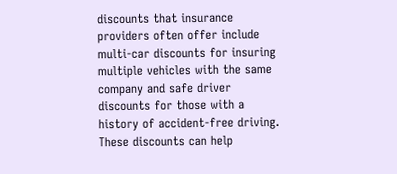discounts that insurance providers often offer include multi-car discounts for insuring multiple vehicles with the same company and safe driver discounts for those with a history of accident-free driving. These discounts can help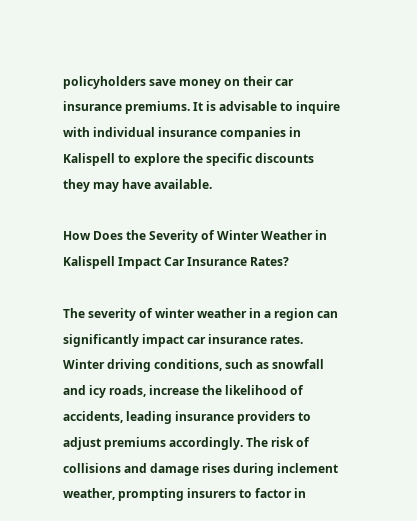policyholders save money on their car insurance premiums. It is advisable to inquire with individual insurance companies in Kalispell to explore the specific discounts they may have available.

How Does the Severity of Winter Weather in Kalispell Impact Car Insurance Rates?

The severity of winter weather in a region can significantly impact car insurance rates. Winter driving conditions, such as snowfall and icy roads, increase the likelihood of accidents, leading insurance providers to adjust premiums accordingly. The risk of collisions and damage rises during inclement weather, prompting insurers to factor in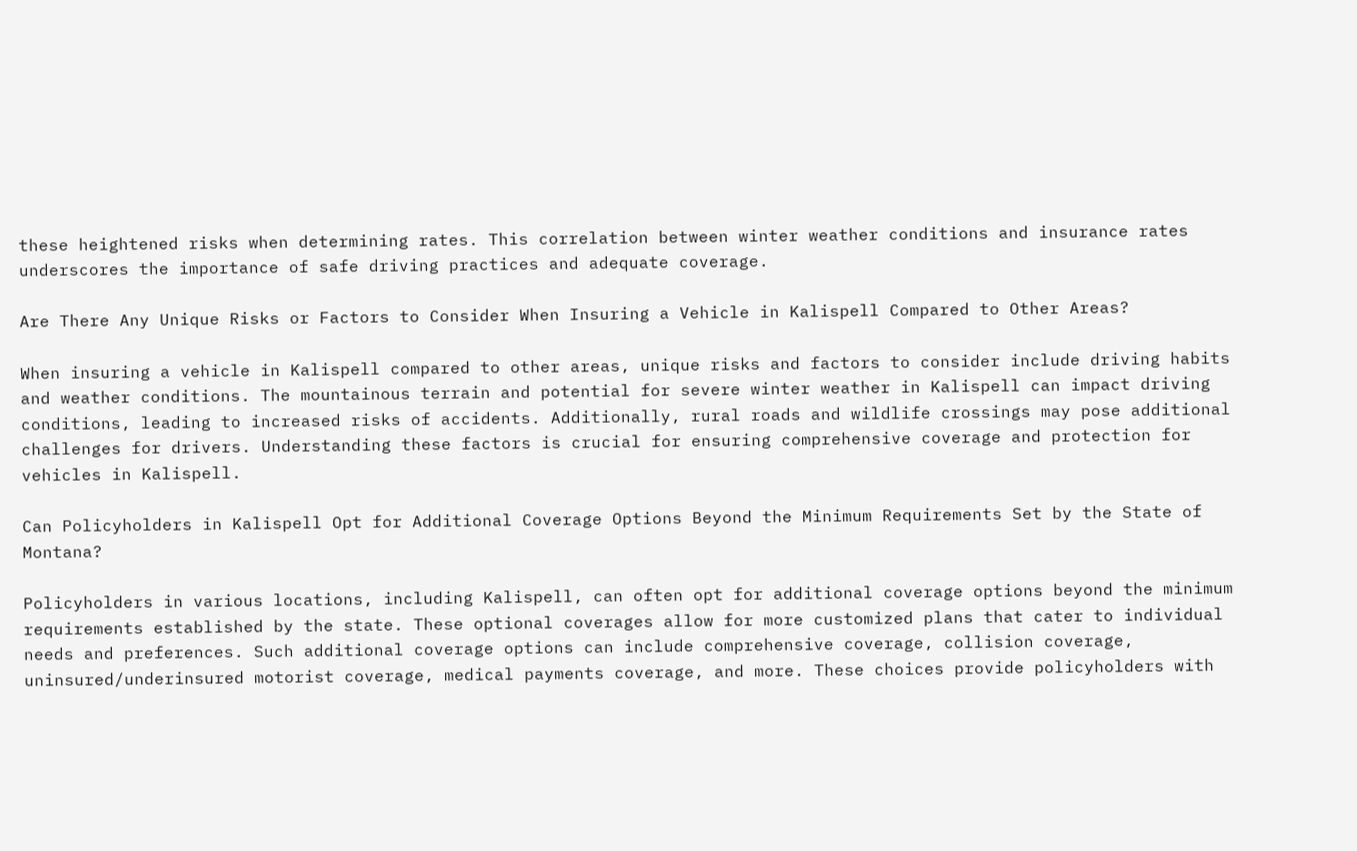these heightened risks when determining rates. This correlation between winter weather conditions and insurance rates underscores the importance of safe driving practices and adequate coverage.

Are There Any Unique Risks or Factors to Consider When Insuring a Vehicle in Kalispell Compared to Other Areas?

When insuring a vehicle in Kalispell compared to other areas, unique risks and factors to consider include driving habits and weather conditions. The mountainous terrain and potential for severe winter weather in Kalispell can impact driving conditions, leading to increased risks of accidents. Additionally, rural roads and wildlife crossings may pose additional challenges for drivers. Understanding these factors is crucial for ensuring comprehensive coverage and protection for vehicles in Kalispell.

Can Policyholders in Kalispell Opt for Additional Coverage Options Beyond the Minimum Requirements Set by the State of Montana?

Policyholders in various locations, including Kalispell, can often opt for additional coverage options beyond the minimum requirements established by the state. These optional coverages allow for more customized plans that cater to individual needs and preferences. Such additional coverage options can include comprehensive coverage, collision coverage, uninsured/underinsured motorist coverage, medical payments coverage, and more. These choices provide policyholders with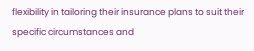flexibility in tailoring their insurance plans to suit their specific circumstances and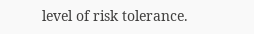level of risk tolerance.